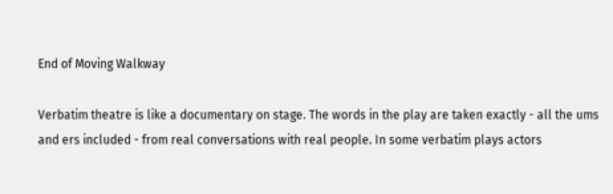End of Moving Walkway

Verbatim theatre is like a documentary on stage. The words in the play are taken exactly - all the ums and ers included - from real conversations with real people. In some verbatim plays actors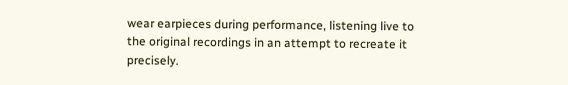wear earpieces during performance, listening live to the original recordings in an attempt to recreate it precisely.